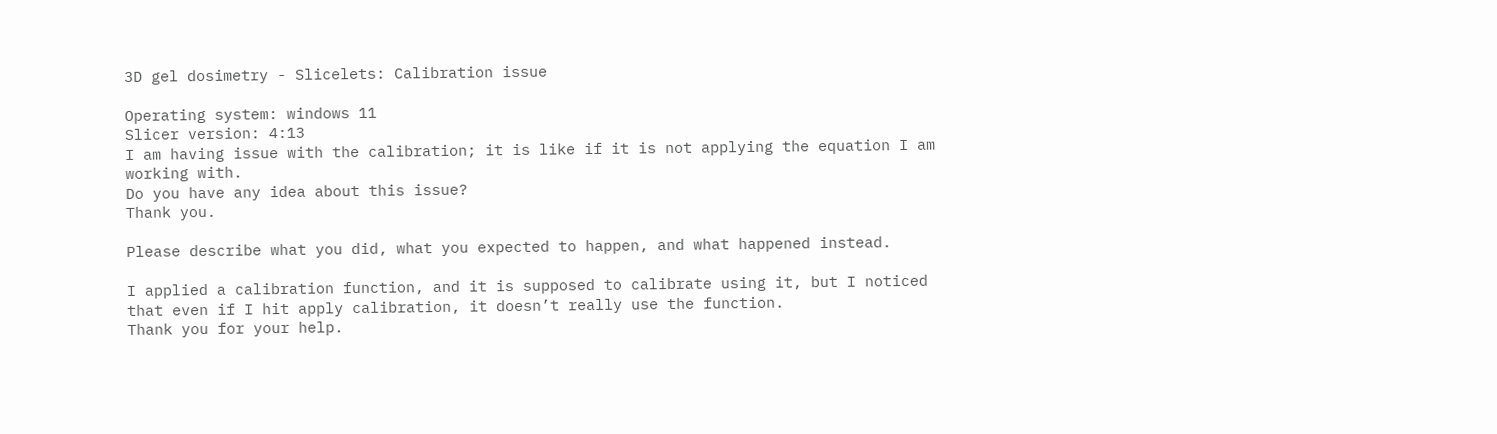3D gel dosimetry - Slicelets: Calibration issue

Operating system: windows 11
Slicer version: 4:13
I am having issue with the calibration; it is like if it is not applying the equation I am working with.
Do you have any idea about this issue?
Thank you.

Please describe what you did, what you expected to happen, and what happened instead.

I applied a calibration function, and it is supposed to calibrate using it, but I noticed that even if I hit apply calibration, it doesn’t really use the function.
Thank you for your help.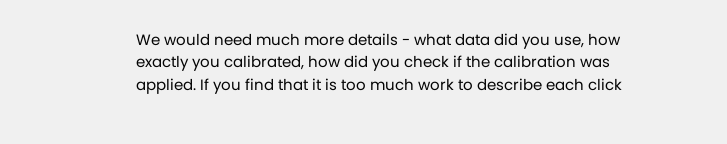We would need much more details - what data did you use, how exactly you calibrated, how did you check if the calibration was applied. If you find that it is too much work to describe each click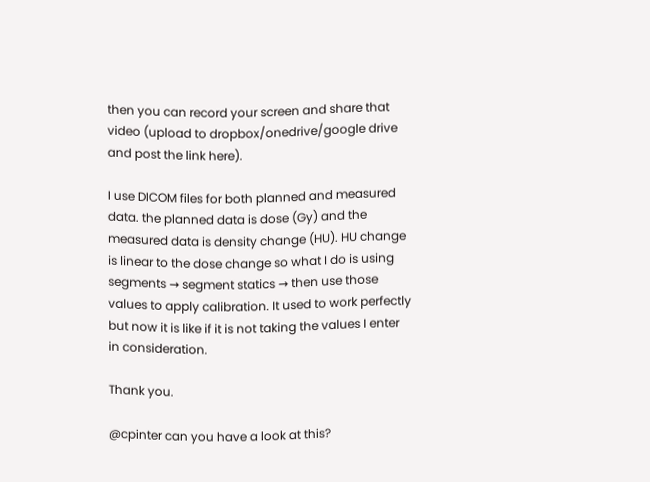then you can record your screen and share that video (upload to dropbox/onedrive/google drive and post the link here).

I use DICOM files for both planned and measured data. the planned data is dose (Gy) and the measured data is density change (HU). HU change is linear to the dose change so what I do is using segments → segment statics → then use those values to apply calibration. It used to work perfectly but now it is like if it is not taking the values I enter in consideration.

Thank you.

@cpinter can you have a look at this?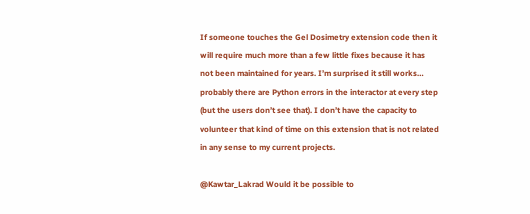If someone touches the Gel Dosimetry extension code then it will require much more than a few little fixes because it has not been maintained for years. I’m surprised it still works… probably there are Python errors in the interactor at every step (but the users don’t see that). I don’t have the capacity to volunteer that kind of time on this extension that is not related in any sense to my current projects.

@Kawtar_Lakrad Would it be possible to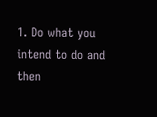1. Do what you intend to do and then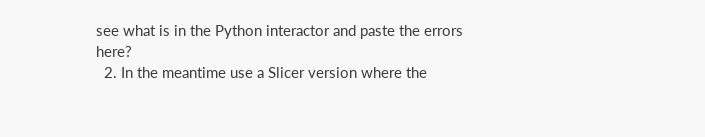see what is in the Python interactor and paste the errors here?
  2. In the meantime use a Slicer version where the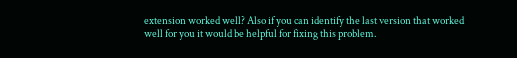extension worked well? Also if you can identify the last version that worked well for you it would be helpful for fixing this problem.